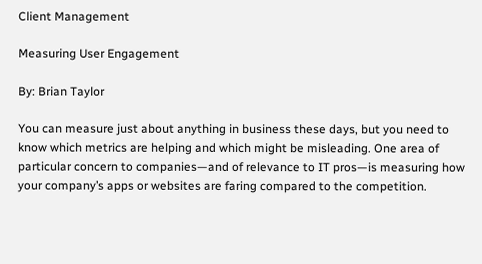Client Management

Measuring User Engagement

By: Brian Taylor

You can measure just about anything in business these days, but you need to know which metrics are helping and which might be misleading. One area of particular concern to companies—and of relevance to IT pros—is measuring how your company’s apps or websites are faring compared to the competition.